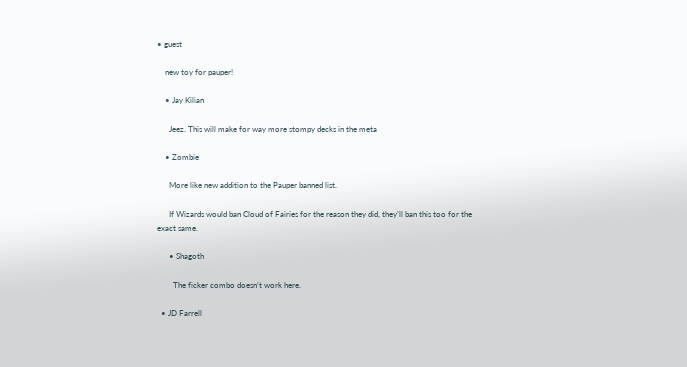• guest

    new toy for pauper!

    • Jay Kilian

      Jeez. This will make for way more stompy decks in the meta

    • Zombie

      More like new addition to the Pauper banned list.

      If Wizards would ban Cloud of Fairies for the reason they did, they’ll ban this too for the exact same.

      • Shagoth

        The ficker combo doesn’t work here.

  • JD Farrell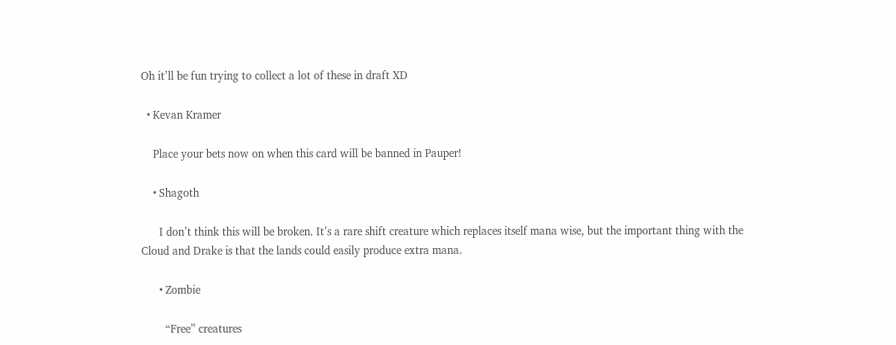Oh it’ll be fun trying to collect a lot of these in draft XD

  • Kevan Kramer

    Place your bets now on when this card will be banned in Pauper!

    • Shagoth

      I don’t think this will be broken. It’s a rare shift creature which replaces itself mana wise, but the important thing with the Cloud and Drake is that the lands could easily produce extra mana.

      • Zombie

        “Free” creatures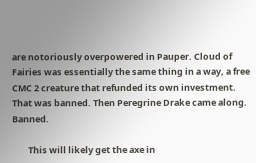are notoriously overpowered in Pauper. Cloud of Fairies was essentially the same thing in a way, a free CMC 2 creature that refunded its own investment. That was banned. Then Peregrine Drake came along. Banned.

        This will likely get the axe in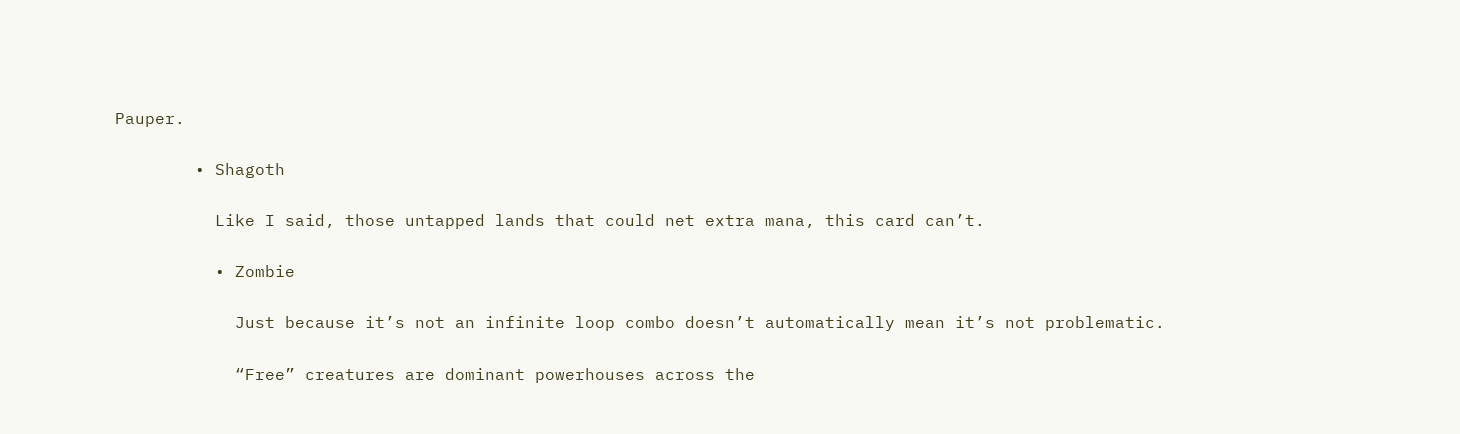Pauper.

        • Shagoth

          Like I said, those untapped lands that could net extra mana, this card can’t.

          • Zombie

            Just because it’s not an infinite loop combo doesn’t automatically mean it’s not problematic.

            “Free” creatures are dominant powerhouses across the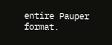entire Pauper format.